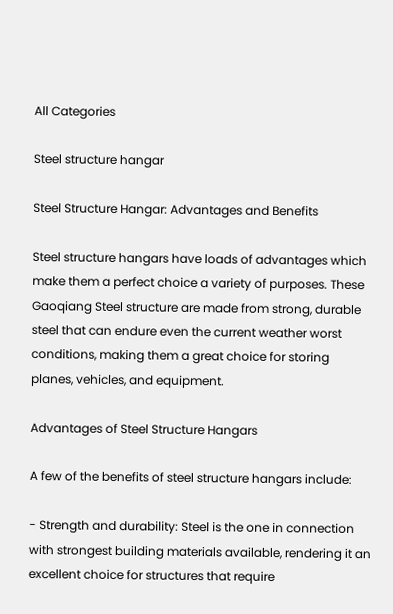All Categories

Steel structure hangar

Steel Structure Hangar: Advantages and Benefits

Steel structure hangars have loads of advantages which make them a perfect choice a variety of purposes. These Gaoqiang Steel structure are made from strong, durable steel that can endure even the current weather worst conditions, making them a great choice for storing planes, vehicles, and equipment.

Advantages of Steel Structure Hangars

A few of the benefits of steel structure hangars include:

- Strength and durability: Steel is the one in connection with strongest building materials available, rendering it an excellent choice for structures that require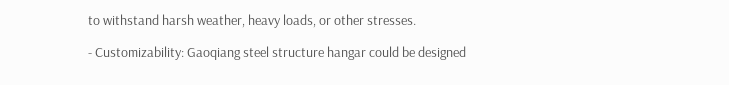to withstand harsh weather, heavy loads, or other stresses.

- Customizability: Gaoqiang steel structure hangar could be designed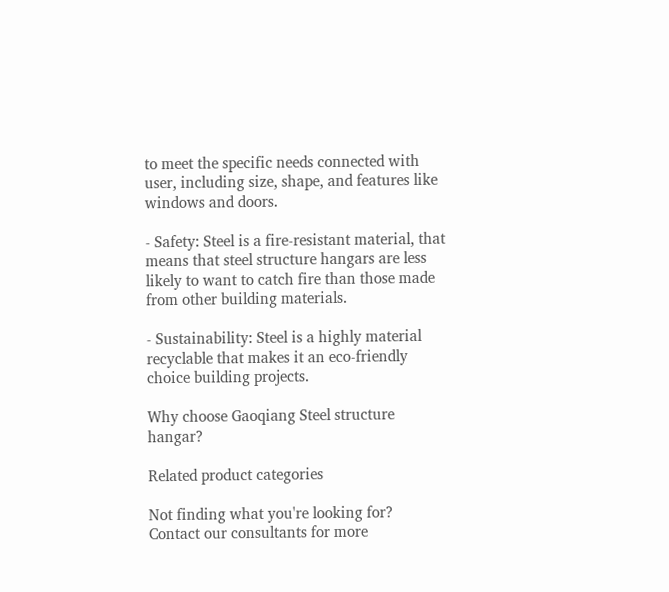to meet the specific needs connected with user, including size, shape, and features like windows and doors.

- Safety: Steel is a fire-resistant material, that means that steel structure hangars are less likely to want to catch fire than those made from other building materials.

- Sustainability: Steel is a highly material recyclable that makes it an eco-friendly choice building projects.

Why choose Gaoqiang Steel structure hangar?

Related product categories

Not finding what you're looking for?
Contact our consultants for more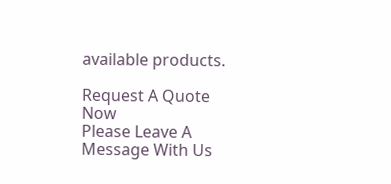available products.

Request A Quote Now
Please Leave A Message With Us